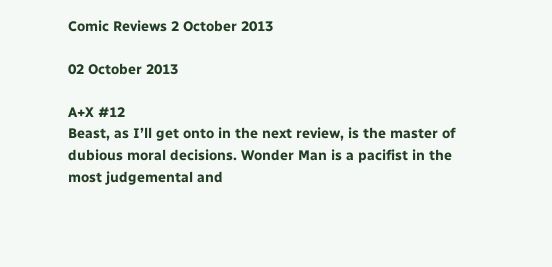Comic Reviews 2 October 2013

02 October 2013

A+X #12
Beast, as I’ll get onto in the next review, is the master of dubious moral decisions. Wonder Man is a pacifist in the most judgemental and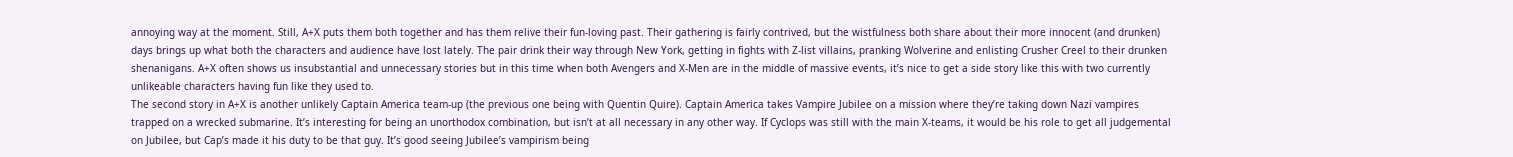annoying way at the moment. Still, A+X puts them both together and has them relive their fun-loving past. Their gathering is fairly contrived, but the wistfulness both share about their more innocent (and drunken) days brings up what both the characters and audience have lost lately. The pair drink their way through New York, getting in fights with Z-list villains, pranking Wolverine and enlisting Crusher Creel to their drunken shenanigans. A+X often shows us insubstantial and unnecessary stories but in this time when both Avengers and X-Men are in the middle of massive events, it’s nice to get a side story like this with two currently unlikeable characters having fun like they used to.
The second story in A+X is another unlikely Captain America team-up (the previous one being with Quentin Quire). Captain America takes Vampire Jubilee on a mission where they’re taking down Nazi vampires trapped on a wrecked submarine. It’s interesting for being an unorthodox combination, but isn’t at all necessary in any other way. If Cyclops was still with the main X-teams, it would be his role to get all judgemental on Jubilee, but Cap’s made it his duty to be that guy. It’s good seeing Jubilee’s vampirism being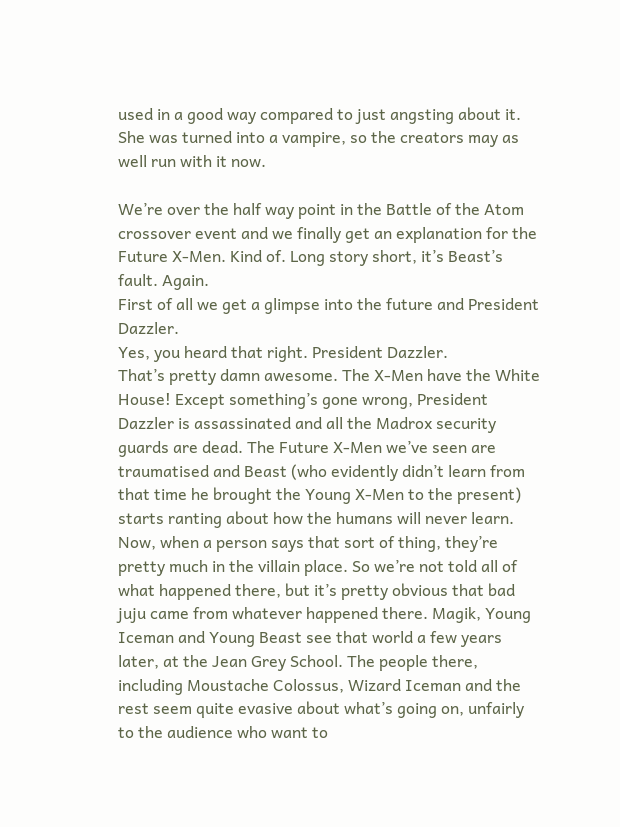used in a good way compared to just angsting about it. She was turned into a vampire, so the creators may as well run with it now.

We’re over the half way point in the Battle of the Atom crossover event and we finally get an explanation for the Future X-Men. Kind of. Long story short, it’s Beast’s fault. Again.
First of all we get a glimpse into the future and President Dazzler.
Yes, you heard that right. President Dazzler.
That’s pretty damn awesome. The X-Men have the White House! Except something’s gone wrong, President Dazzler is assassinated and all the Madrox security guards are dead. The Future X-Men we’ve seen are traumatised and Beast (who evidently didn’t learn from that time he brought the Young X-Men to the present) starts ranting about how the humans will never learn. Now, when a person says that sort of thing, they’re pretty much in the villain place. So we’re not told all of what happened there, but it’s pretty obvious that bad juju came from whatever happened there. Magik, Young Iceman and Young Beast see that world a few years later, at the Jean Grey School. The people there, including Moustache Colossus, Wizard Iceman and the rest seem quite evasive about what’s going on, unfairly to the audience who want to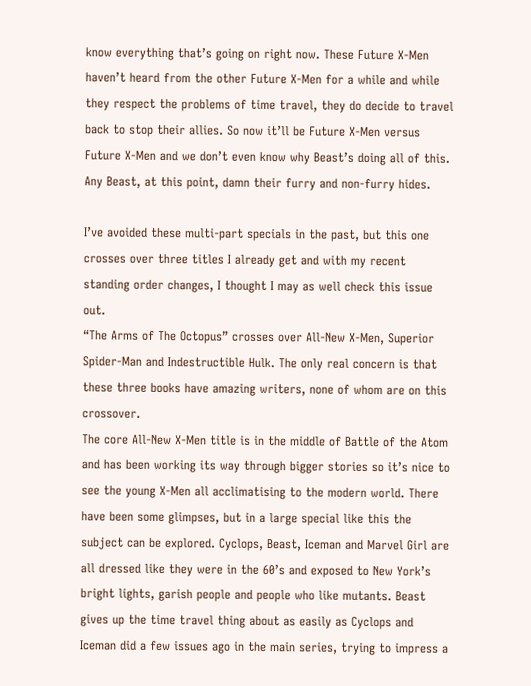know everything that’s going on right now. These Future X-Men haven’t heard from the other Future X-Men for a while and while they respect the problems of time travel, they do decide to travel back to stop their allies. So now it’ll be Future X-Men versus Future X-Men and we don’t even know why Beast’s doing all of this. Any Beast, at this point, damn their furry and non-furry hides.

I’ve avoided these multi-part specials in the past, but this one crosses over three titles I already get and with my recent standing order changes, I thought I may as well check this issue out.
“The Arms of The Octopus” crosses over All-New X-Men, Superior Spider-Man and Indestructible Hulk. The only real concern is that these three books have amazing writers, none of whom are on this crossover.
The core All-New X-Men title is in the middle of Battle of the Atom and has been working its way through bigger stories so it’s nice to see the young X-Men all acclimatising to the modern world. There have been some glimpses, but in a large special like this the subject can be explored. Cyclops, Beast, Iceman and Marvel Girl are all dressed like they were in the 60’s and exposed to New York’s bright lights, garish people and people who like mutants. Beast gives up the time travel thing about as easily as Cyclops and Iceman did a few issues ago in the main series, trying to impress a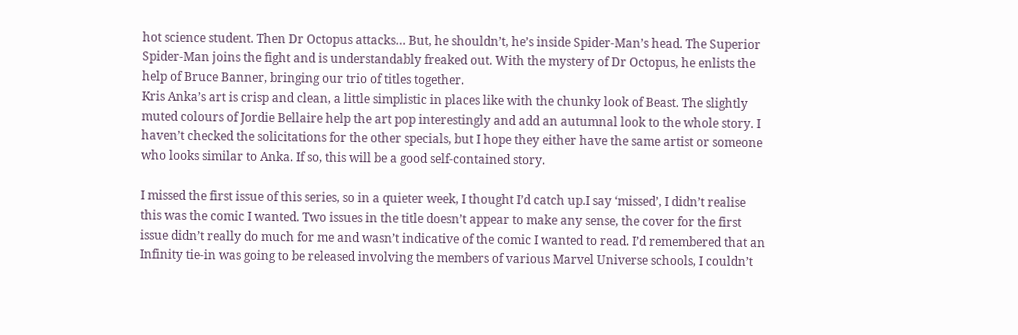hot science student. Then Dr Octopus attacks… But, he shouldn’t, he’s inside Spider-Man’s head. The Superior Spider-Man joins the fight and is understandably freaked out. With the mystery of Dr Octopus, he enlists the help of Bruce Banner, bringing our trio of titles together.
Kris Anka’s art is crisp and clean, a little simplistic in places like with the chunky look of Beast. The slightly muted colours of Jordie Bellaire help the art pop interestingly and add an autumnal look to the whole story. I haven’t checked the solicitations for the other specials, but I hope they either have the same artist or someone who looks similar to Anka. If so, this will be a good self-contained story.

I missed the first issue of this series, so in a quieter week, I thought I’d catch up.I say ‘missed’, I didn’t realise this was the comic I wanted. Two issues in the title doesn’t appear to make any sense, the cover for the first issue didn’t really do much for me and wasn’t indicative of the comic I wanted to read. I’d remembered that an Infinity tie-in was going to be released involving the members of various Marvel Universe schools, I couldn’t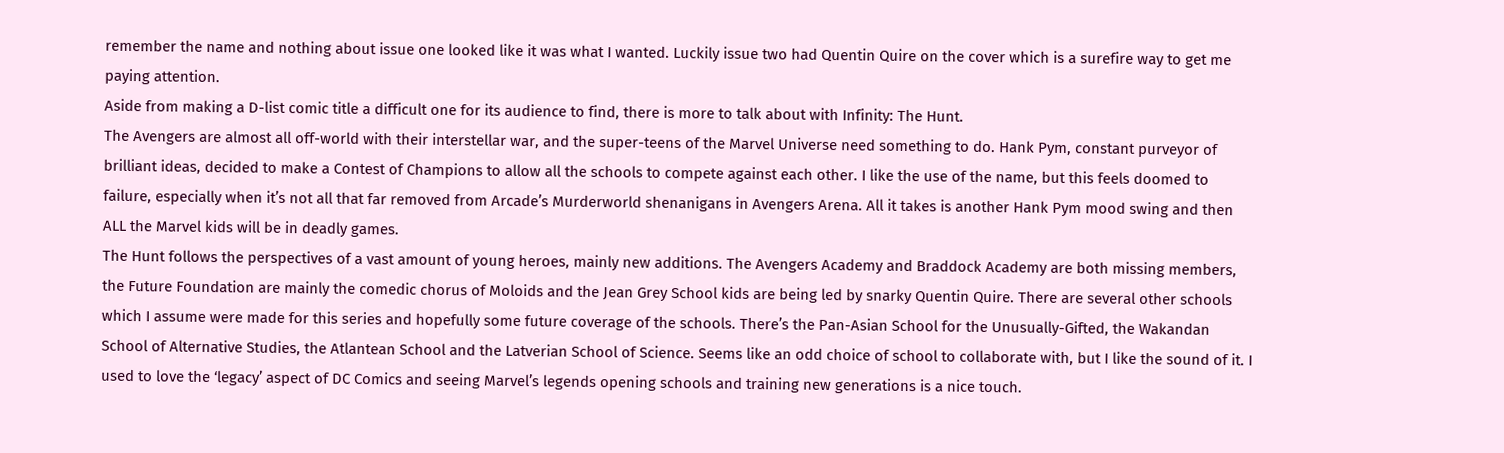remember the name and nothing about issue one looked like it was what I wanted. Luckily issue two had Quentin Quire on the cover which is a surefire way to get me paying attention.
Aside from making a D-list comic title a difficult one for its audience to find, there is more to talk about with Infinity: The Hunt.
The Avengers are almost all off-world with their interstellar war, and the super-teens of the Marvel Universe need something to do. Hank Pym, constant purveyor of brilliant ideas, decided to make a Contest of Champions to allow all the schools to compete against each other. I like the use of the name, but this feels doomed to failure, especially when it’s not all that far removed from Arcade’s Murderworld shenanigans in Avengers Arena. All it takes is another Hank Pym mood swing and then ALL the Marvel kids will be in deadly games.
The Hunt follows the perspectives of a vast amount of young heroes, mainly new additions. The Avengers Academy and Braddock Academy are both missing members, the Future Foundation are mainly the comedic chorus of Moloids and the Jean Grey School kids are being led by snarky Quentin Quire. There are several other schools which I assume were made for this series and hopefully some future coverage of the schools. There’s the Pan-Asian School for the Unusually-Gifted, the Wakandan School of Alternative Studies, the Atlantean School and the Latverian School of Science. Seems like an odd choice of school to collaborate with, but I like the sound of it. I used to love the ‘legacy’ aspect of DC Comics and seeing Marvel’s legends opening schools and training new generations is a nice touch.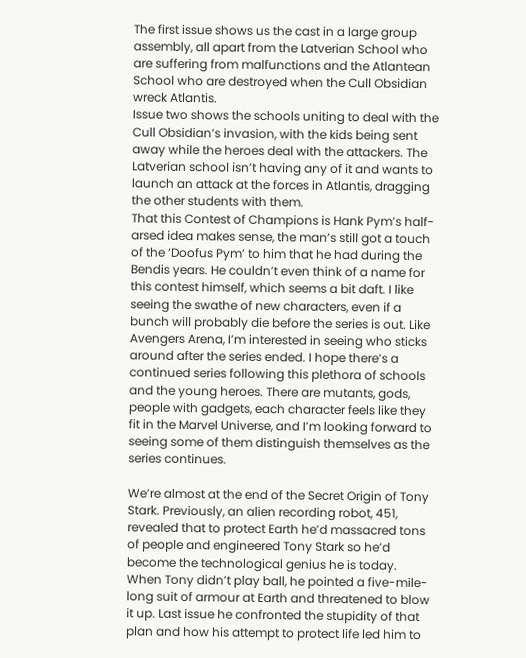The first issue shows us the cast in a large group assembly, all apart from the Latverian School who are suffering from malfunctions and the Atlantean School who are destroyed when the Cull Obsidian wreck Atlantis.
Issue two shows the schools uniting to deal with the Cull Obsidian’s invasion, with the kids being sent away while the heroes deal with the attackers. The Latverian school isn’t having any of it and wants to launch an attack at the forces in Atlantis, dragging the other students with them.
That this Contest of Champions is Hank Pym’s half-arsed idea makes sense, the man’s still got a touch of the ‘Doofus Pym’ to him that he had during the Bendis years. He couldn’t even think of a name for this contest himself, which seems a bit daft. I like seeing the swathe of new characters, even if a bunch will probably die before the series is out. Like Avengers Arena, I’m interested in seeing who sticks around after the series ended. I hope there’s a continued series following this plethora of schools and the young heroes. There are mutants, gods, people with gadgets, each character feels like they fit in the Marvel Universe, and I’m looking forward to seeing some of them distinguish themselves as the series continues.

We’re almost at the end of the Secret Origin of Tony Stark. Previously, an alien recording robot, 451, revealed that to protect Earth he’d massacred tons of people and engineered Tony Stark so he’d become the technological genius he is today. When Tony didn’t play ball, he pointed a five-mile-long suit of armour at Earth and threatened to blow it up. Last issue he confronted the stupidity of that plan and how his attempt to protect life led him to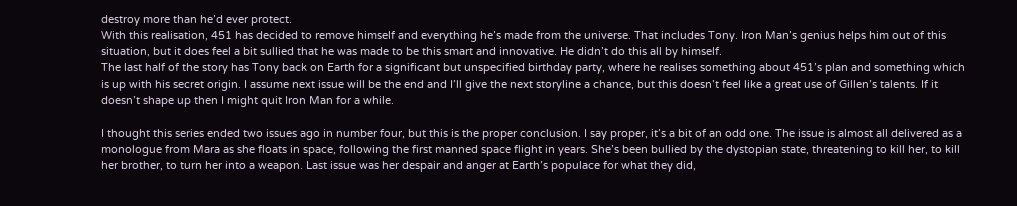destroy more than he’d ever protect.
With this realisation, 451 has decided to remove himself and everything he’s made from the universe. That includes Tony. Iron Man’s genius helps him out of this situation, but it does feel a bit sullied that he was made to be this smart and innovative. He didn’t do this all by himself.
The last half of the story has Tony back on Earth for a significant but unspecified birthday party, where he realises something about 451’s plan and something which is up with his secret origin. I assume next issue will be the end and I’ll give the next storyline a chance, but this doesn’t feel like a great use of Gillen’s talents. If it doesn’t shape up then I might quit Iron Man for a while.

I thought this series ended two issues ago in number four, but this is the proper conclusion. I say proper, it’s a bit of an odd one. The issue is almost all delivered as a monologue from Mara as she floats in space, following the first manned space flight in years. She’s been bullied by the dystopian state, threatening to kill her, to kill her brother, to turn her into a weapon. Last issue was her despair and anger at Earth’s populace for what they did,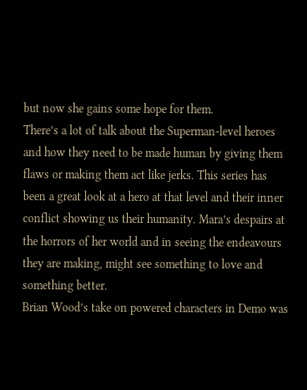but now she gains some hope for them.
There’s a lot of talk about the Superman-level heroes and how they need to be made human by giving them flaws or making them act like jerks. This series has been a great look at a hero at that level and their inner conflict showing us their humanity. Mara’s despairs at the horrors of her world and in seeing the endeavours they are making, might see something to love and something better.
Brian Wood’s take on powered characters in Demo was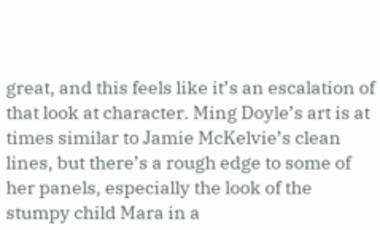great, and this feels like it’s an escalation of that look at character. Ming Doyle’s art is at times similar to Jamie McKelvie’s clean lines, but there’s a rough edge to some of her panels, especially the look of the stumpy child Mara in a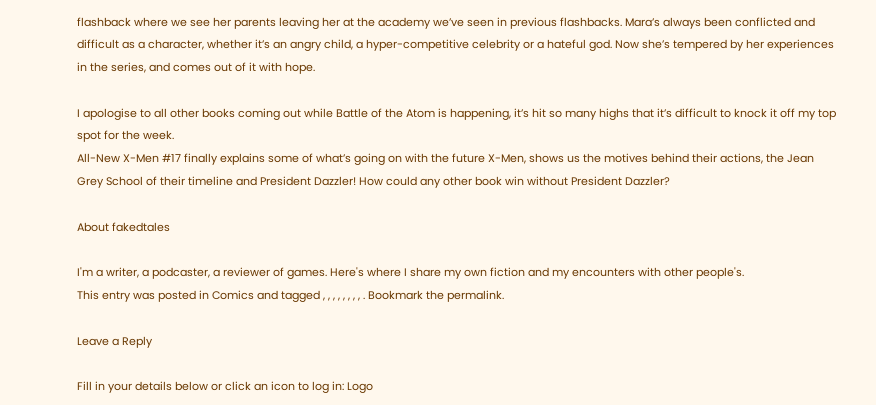flashback where we see her parents leaving her at the academy we’ve seen in previous flashbacks. Mara’s always been conflicted and difficult as a character, whether it’s an angry child, a hyper-competitive celebrity or a hateful god. Now she’s tempered by her experiences in the series, and comes out of it with hope.

I apologise to all other books coming out while Battle of the Atom is happening, it’s hit so many highs that it’s difficult to knock it off my top spot for the week.
All-New X-Men #17 finally explains some of what’s going on with the future X-Men, shows us the motives behind their actions, the Jean Grey School of their timeline and President Dazzler! How could any other book win without President Dazzler?

About fakedtales

I'm a writer, a podcaster, a reviewer of games. Here's where I share my own fiction and my encounters with other people's.
This entry was posted in Comics and tagged , , , , , , , , . Bookmark the permalink.

Leave a Reply

Fill in your details below or click an icon to log in: Logo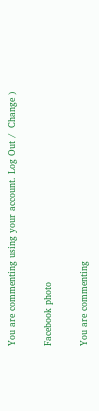You are commenting using your account. Log Out /  Change )

Facebook photo

You are commenting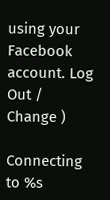using your Facebook account. Log Out /  Change )

Connecting to %s